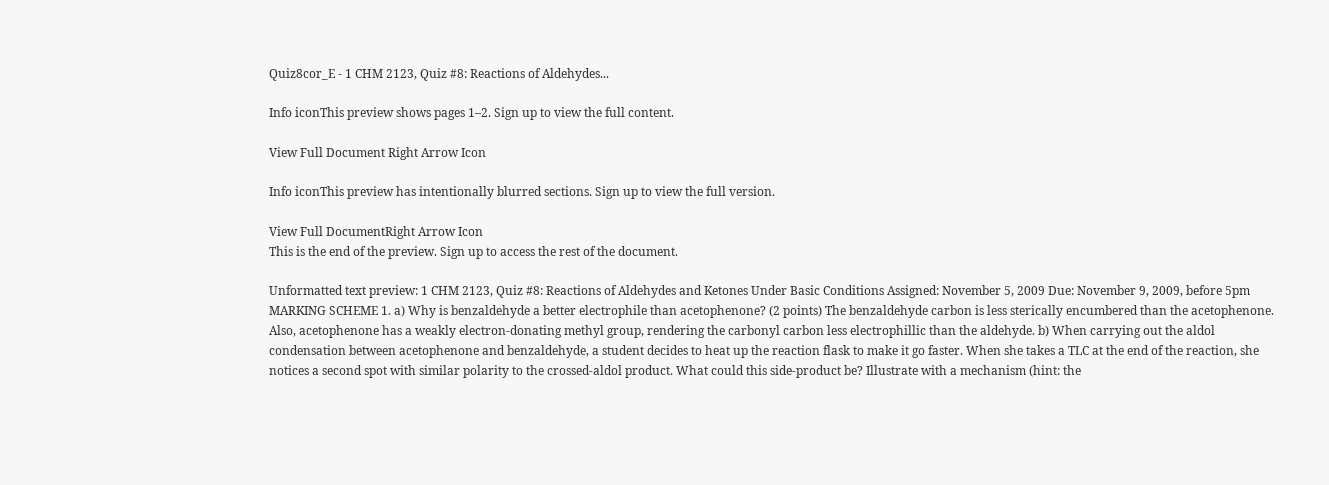Quiz8cor_E - 1 CHM 2123, Quiz #8: Reactions of Aldehydes...

Info iconThis preview shows pages 1–2. Sign up to view the full content.

View Full Document Right Arrow Icon

Info iconThis preview has intentionally blurred sections. Sign up to view the full version.

View Full DocumentRight Arrow Icon
This is the end of the preview. Sign up to access the rest of the document.

Unformatted text preview: 1 CHM 2123, Quiz #8: Reactions of Aldehydes and Ketones Under Basic Conditions Assigned: November 5, 2009 Due: November 9, 2009, before 5pm MARKING SCHEME 1. a) Why is benzaldehyde a better electrophile than acetophenone? (2 points) The benzaldehyde carbon is less sterically encumbered than the acetophenone. Also, acetophenone has a weakly electron-donating methyl group, rendering the carbonyl carbon less electrophillic than the aldehyde. b) When carrying out the aldol condensation between acetophenone and benzaldehyde, a student decides to heat up the reaction flask to make it go faster. When she takes a TLC at the end of the reaction, she notices a second spot with similar polarity to the crossed-aldol product. What could this side-product be? Illustrate with a mechanism (hint: the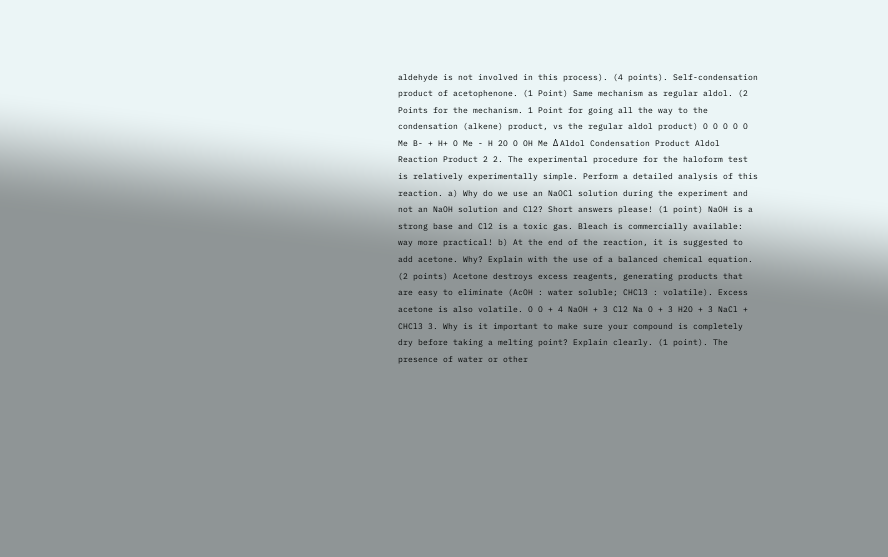aldehyde is not involved in this process). (4 points). Self-condensation product of acetophenone. (1 Point) Same mechanism as regular aldol. (2 Points for the mechanism. 1 Point for going all the way to the condensation (alkene) product, vs the regular aldol product) O O O O O Me B- + H+ O Me - H 2O O OH Me Δ Aldol Condensation Product Aldol Reaction Product 2 2. The experimental procedure for the haloform test is relatively experimentally simple. Perform a detailed analysis of this reaction. a) Why do we use an NaOCl solution during the experiment and not an NaOH solution and Cl2? Short answers please! (1 point) NaOH is a strong base and Cl2 is a toxic gas. Bleach is commercially available: way more practical! b) At the end of the reaction, it is suggested to add acetone. Why? Explain with the use of a balanced chemical equation. (2 points) Acetone destroys excess reagents, generating products that are easy to eliminate (AcOH : water soluble; CHCl3 : volatile). Excess acetone is also volatile. O O + 4 NaOH + 3 Cl2 Na O + 3 H2O + 3 NaCl + CHCl3 3. Why is it important to make sure your compound is completely dry before taking a melting point? Explain clearly. (1 point). The presence of water or other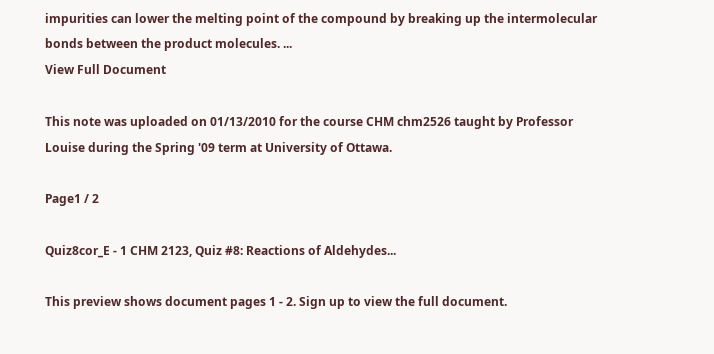impurities can lower the melting point of the compound by breaking up the intermolecular bonds between the product molecules. ...
View Full Document

This note was uploaded on 01/13/2010 for the course CHM chm2526 taught by Professor Louise during the Spring '09 term at University of Ottawa.

Page1 / 2

Quiz8cor_E - 1 CHM 2123, Quiz #8: Reactions of Aldehydes...

This preview shows document pages 1 - 2. Sign up to view the full document.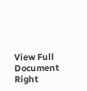View Full Document Right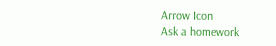Arrow Icon
Ask a homework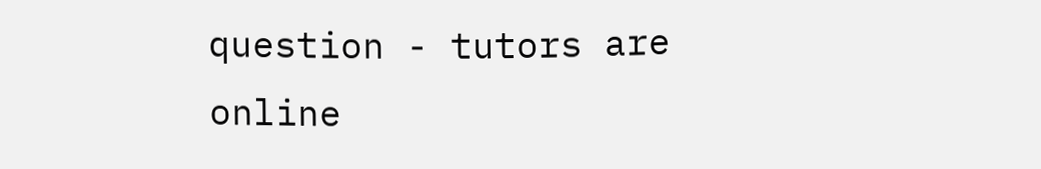question - tutors are online